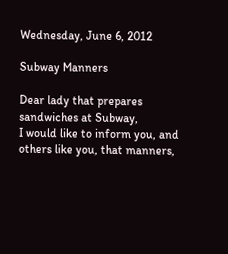Wednesday, June 6, 2012

Subway Manners

Dear lady that prepares sandwiches at Subway,
I would like to inform you, and others like you, that manners,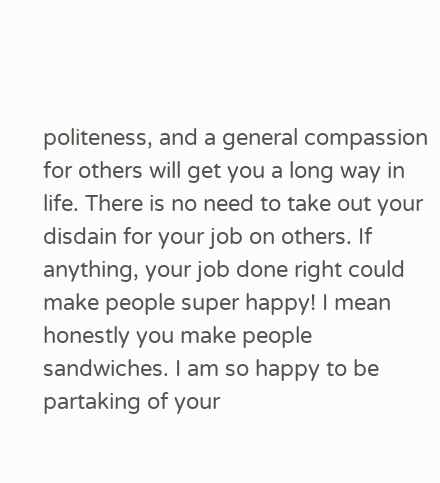politeness, and a general compassion for others will get you a long way in life. There is no need to take out your disdain for your job on others. If anything, your job done right could make people super happy! I mean honestly you make people sandwiches. I am so happy to be partaking of your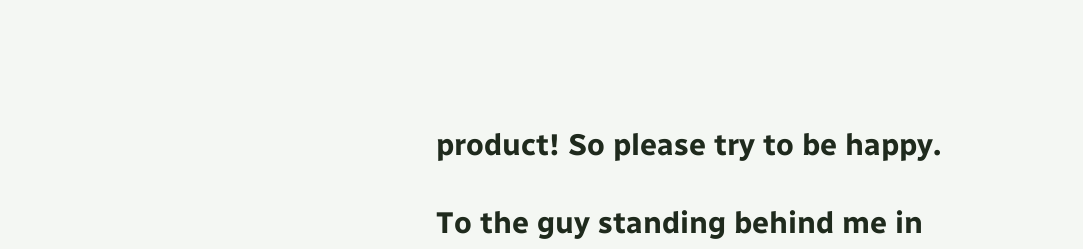product! So please try to be happy.

To the guy standing behind me in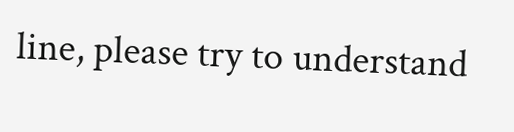line, please try to understand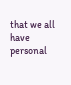that we all have personal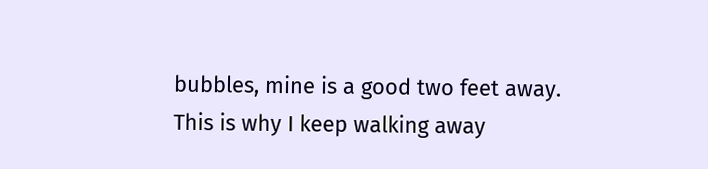bubbles, mine is a good two feet away. This is why I keep walking away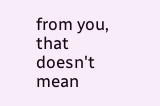from you, that doesn't mean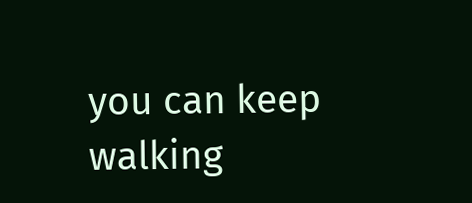you can keep walking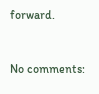forward.


No comments: